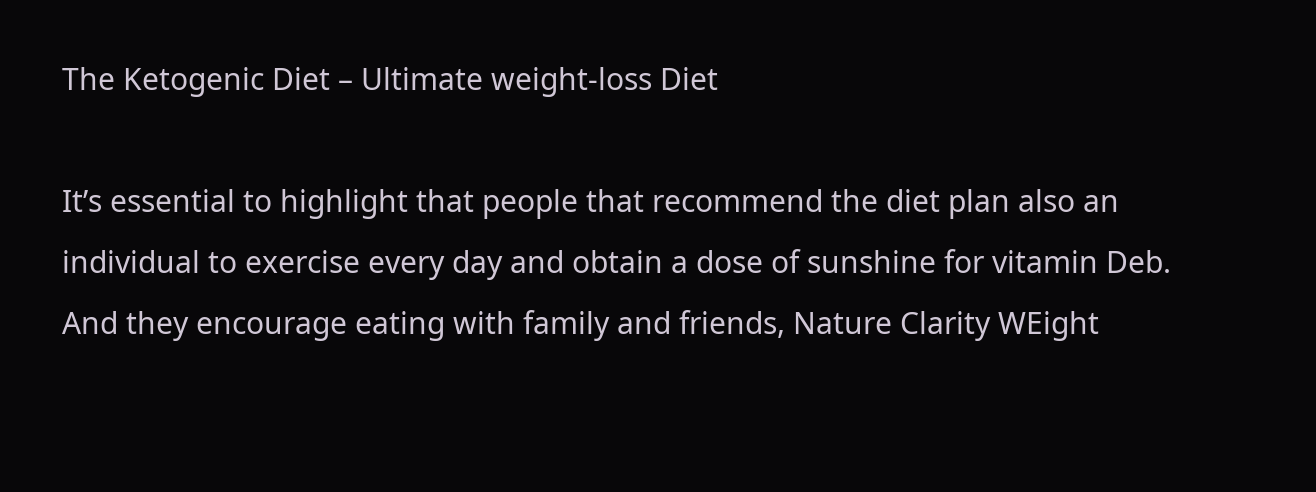The Ketogenic Diet – Ultimate weight-loss Diet

It’s essential to highlight that people that recommend the diet plan also an individual to exercise every day and obtain a dose of sunshine for vitamin Deb. And they encourage eating with family and friends, Nature Clarity WEight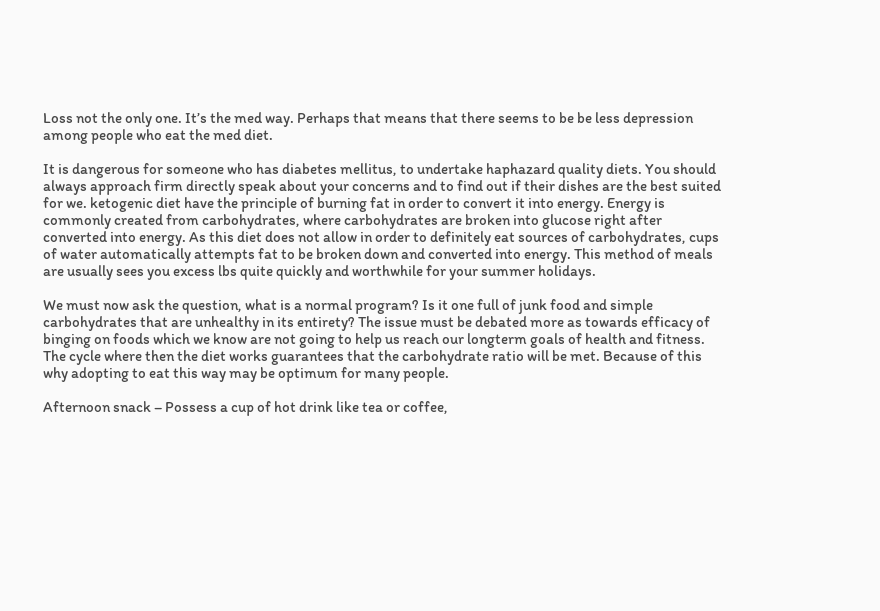Loss not the only one. It’s the med way. Perhaps that means that there seems to be be less depression among people who eat the med diet.

It is dangerous for someone who has diabetes mellitus, to undertake haphazard quality diets. You should always approach firm directly speak about your concerns and to find out if their dishes are the best suited for we. ketogenic diet have the principle of burning fat in order to convert it into energy. Energy is commonly created from carbohydrates, where carbohydrates are broken into glucose right after converted into energy. As this diet does not allow in order to definitely eat sources of carbohydrates, cups of water automatically attempts fat to be broken down and converted into energy. This method of meals are usually sees you excess lbs quite quickly and worthwhile for your summer holidays.

We must now ask the question, what is a normal program? Is it one full of junk food and simple carbohydrates that are unhealthy in its entirety? The issue must be debated more as towards efficacy of binging on foods which we know are not going to help us reach our longterm goals of health and fitness. The cycle where then the diet works guarantees that the carbohydrate ratio will be met. Because of this why adopting to eat this way may be optimum for many people.

Afternoon snack – Possess a cup of hot drink like tea or coffee,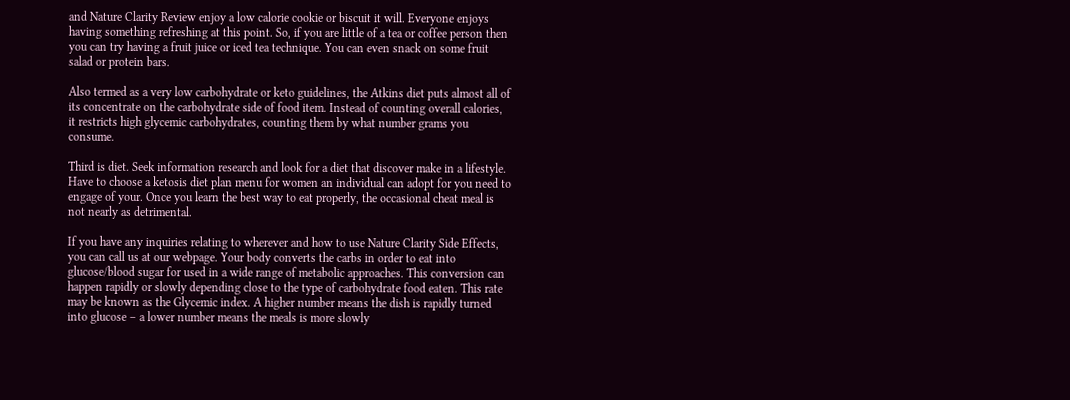and Nature Clarity Review enjoy a low calorie cookie or biscuit it will. Everyone enjoys having something refreshing at this point. So, if you are little of a tea or coffee person then you can try having a fruit juice or iced tea technique. You can even snack on some fruit salad or protein bars.

Also termed as a very low carbohydrate or keto guidelines, the Atkins diet puts almost all of its concentrate on the carbohydrate side of food item. Instead of counting overall calories, it restricts high glycemic carbohydrates, counting them by what number grams you consume.

Third is diet. Seek information research and look for a diet that discover make in a lifestyle. Have to choose a ketosis diet plan menu for women an individual can adopt for you need to engage of your. Once you learn the best way to eat properly, the occasional cheat meal is not nearly as detrimental.

If you have any inquiries relating to wherever and how to use Nature Clarity Side Effects, you can call us at our webpage. Your body converts the carbs in order to eat into glucose/blood sugar for used in a wide range of metabolic approaches. This conversion can happen rapidly or slowly depending close to the type of carbohydrate food eaten. This rate may be known as the Glycemic index. A higher number means the dish is rapidly turned into glucose – a lower number means the meals is more slowly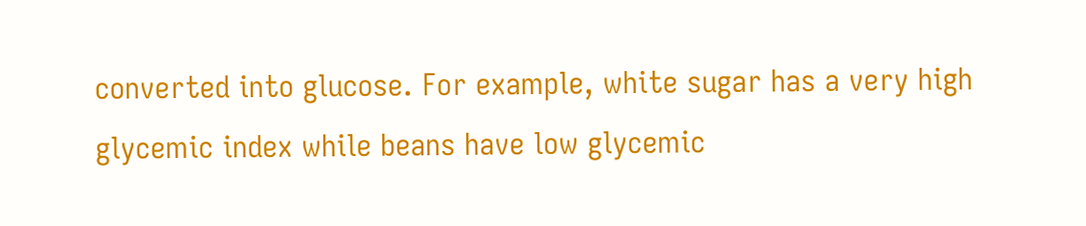converted into glucose. For example, white sugar has a very high glycemic index while beans have low glycemic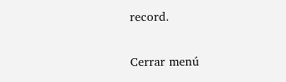record.

Cerrar menú